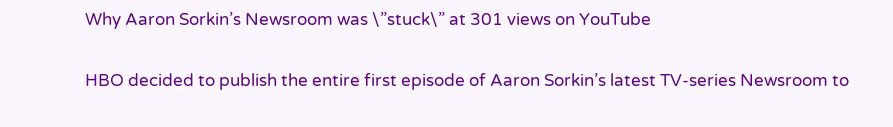Why Aaron Sorkin’s Newsroom was \”stuck\” at 301 views on YouTube

HBO decided to publish the entire first episode of Aaron Sorkin’s latest TV-series Newsroom to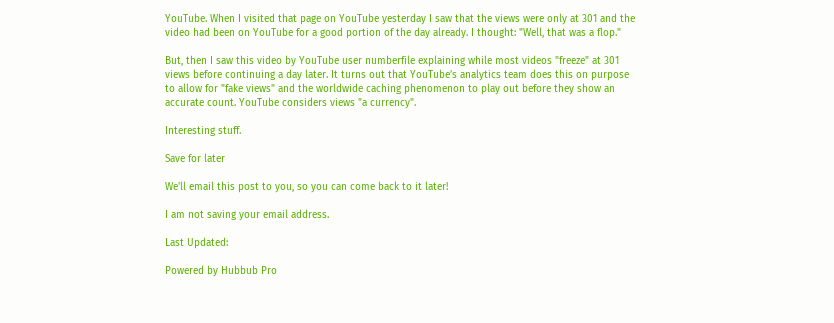YouTube. When I visited that page on YouTube yesterday I saw that the views were only at 301 and the video had been on YouTube for a good portion of the day already. I thought: "Well, that was a flop."

But, then I saw this video by YouTube user numberfile explaining while most videos "freeze" at 301 views before continuing a day later. It turns out that YouTube’s analytics team does this on purpose to allow for "fake views" and the worldwide caching phenomenon to play out before they show an accurate count. YouTube considers views "a currency".

Interesting stuff.

Save for later

We'll email this post to you, so you can come back to it later!

I am not saving your email address.

Last Updated:

Powered by Hubbub Pro